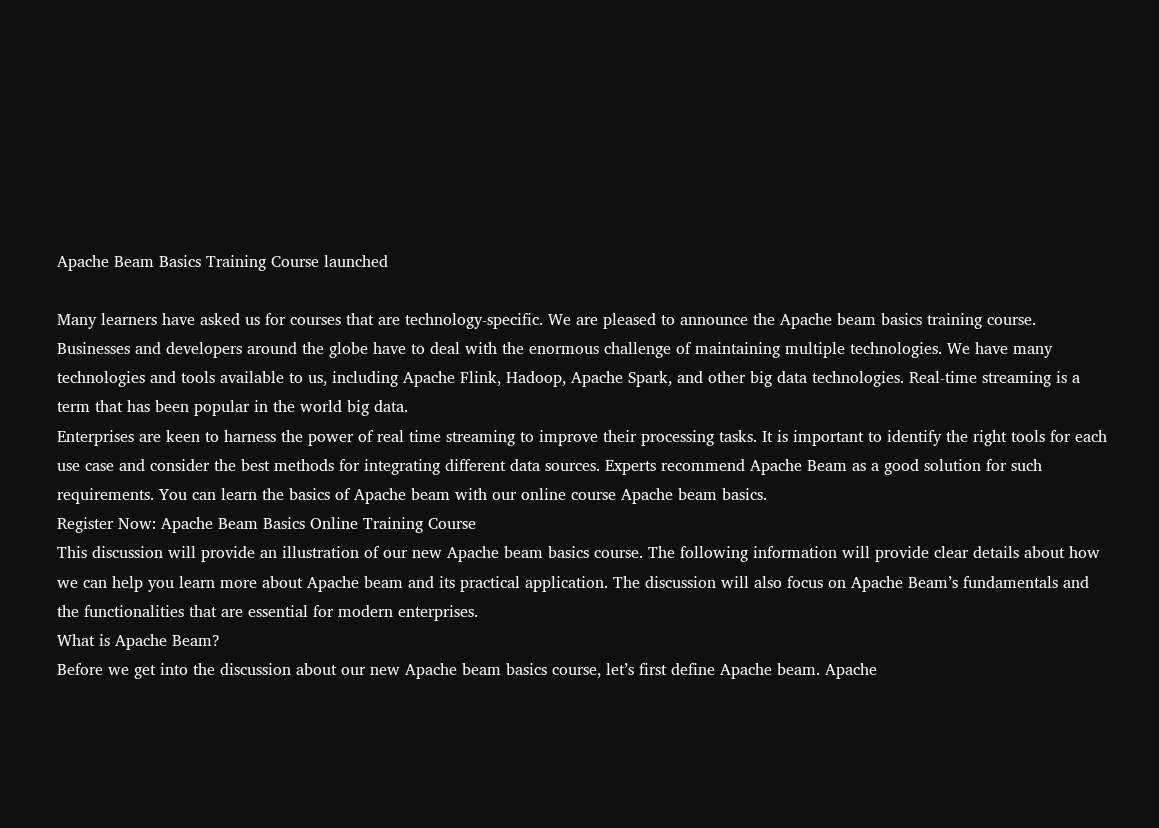Apache Beam Basics Training Course launched

Many learners have asked us for courses that are technology-specific. We are pleased to announce the Apache beam basics training course. Businesses and developers around the globe have to deal with the enormous challenge of maintaining multiple technologies. We have many technologies and tools available to us, including Apache Flink, Hadoop, Apache Spark, and other big data technologies. Real-time streaming is a term that has been popular in the world big data.
Enterprises are keen to harness the power of real time streaming to improve their processing tasks. It is important to identify the right tools for each use case and consider the best methods for integrating different data sources. Experts recommend Apache Beam as a good solution for such requirements. You can learn the basics of Apache beam with our online course Apache beam basics.
Register Now: Apache Beam Basics Online Training Course
This discussion will provide an illustration of our new Apache beam basics course. The following information will provide clear details about how we can help you learn more about Apache beam and its practical application. The discussion will also focus on Apache Beam’s fundamentals and the functionalities that are essential for modern enterprises.
What is Apache Beam?
Before we get into the discussion about our new Apache beam basics course, let’s first define Apache beam. Apache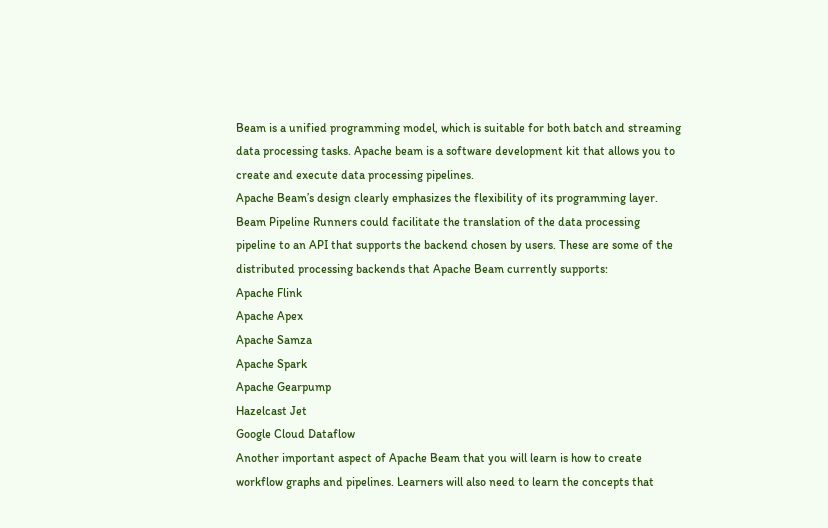Beam is a unified programming model, which is suitable for both batch and streaming data processing tasks. Apache beam is a software development kit that allows you to create and execute data processing pipelines.
Apache Beam’s design clearly emphasizes the flexibility of its programming layer. Beam Pipeline Runners could facilitate the translation of the data processing pipeline to an API that supports the backend chosen by users. These are some of the distributed processing backends that Apache Beam currently supports:
Apache Flink
Apache Apex
Apache Samza
Apache Spark
Apache Gearpump
Hazelcast Jet
Google Cloud Dataflow
Another important aspect of Apache Beam that you will learn is how to create workflow graphs and pipelines. Learners will also need to learn the concepts that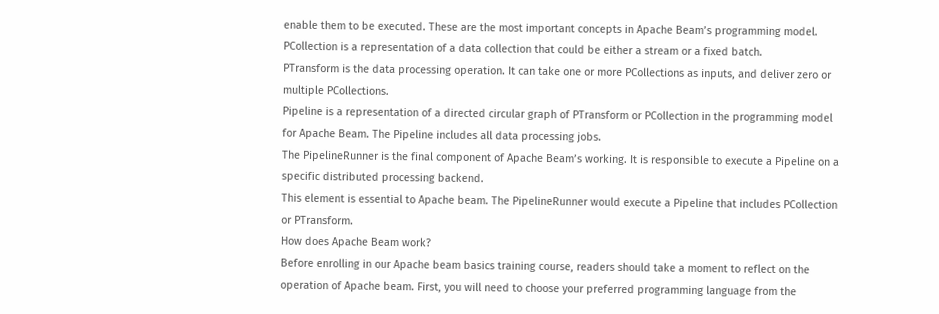enable them to be executed. These are the most important concepts in Apache Beam’s programming model.
PCollection is a representation of a data collection that could be either a stream or a fixed batch.
PTransform is the data processing operation. It can take one or more PCollections as inputs, and deliver zero or multiple PCollections.
Pipeline is a representation of a directed circular graph of PTransform or PCollection in the programming model for Apache Beam. The Pipeline includes all data processing jobs.
The PipelineRunner is the final component of Apache Beam’s working. It is responsible to execute a Pipeline on a specific distributed processing backend.
This element is essential to Apache beam. The PipelineRunner would execute a Pipeline that includes PCollection or PTransform.
How does Apache Beam work?
Before enrolling in our Apache beam basics training course, readers should take a moment to reflect on the operation of Apache beam. First, you will need to choose your preferred programming language from the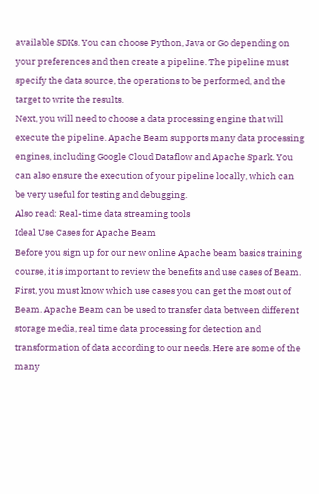available SDKs. You can choose Python, Java or Go depending on your preferences and then create a pipeline. The pipeline must specify the data source, the operations to be performed, and the target to write the results.
Next, you will need to choose a data processing engine that will execute the pipeline. Apache Beam supports many data processing engines, including Google Cloud Dataflow and Apache Spark. You can also ensure the execution of your pipeline locally, which can be very useful for testing and debugging.
Also read: Real-time data streaming tools
Ideal Use Cases for Apache Beam
Before you sign up for our new online Apache beam basics training course, it is important to review the benefits and use cases of Beam. First, you must know which use cases you can get the most out of Beam. Apache Beam can be used to transfer data between different storage media, real time data processing for detection and transformation of data according to our needs. Here are some of the many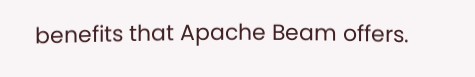benefits that Apache Beam offers.